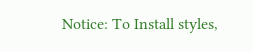Notice: To Install styles,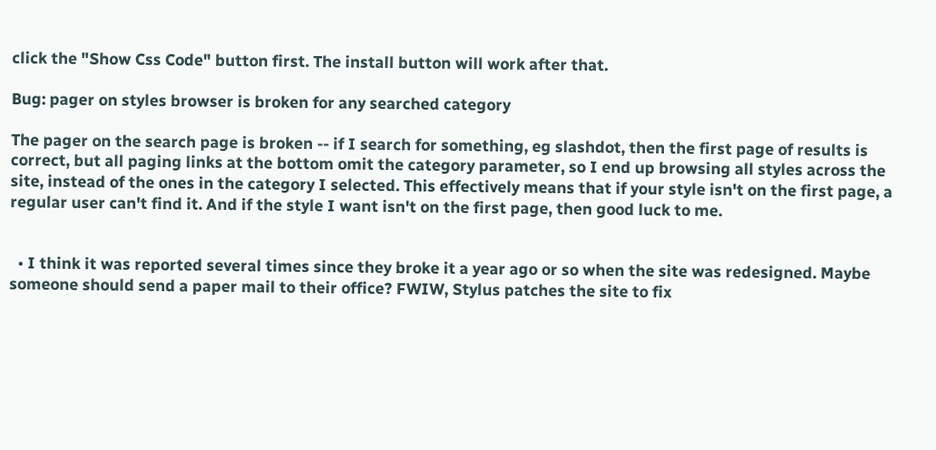click the "Show Css Code" button first. The install button will work after that.

Bug: pager on styles browser is broken for any searched category

The pager on the search page is broken -- if I search for something, eg slashdot, then the first page of results is correct, but all paging links at the bottom omit the category parameter, so I end up browsing all styles across the site, instead of the ones in the category I selected. This effectively means that if your style isn't on the first page, a regular user can't find it. And if the style I want isn't on the first page, then good luck to me.


  • I think it was reported several times since they broke it a year ago or so when the site was redesigned. Maybe someone should send a paper mail to their office? FWIW, Stylus patches the site to fix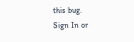this bug.
Sign In or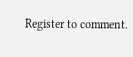Register to comment.